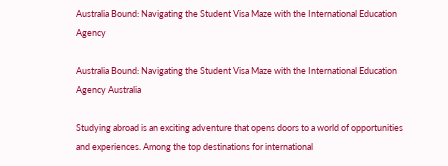Australia Bound: Navigating the Student Visa Maze with the International Education Agency

Australia Bound: Navigating the Student Visa Maze with the International Education Agency Australia

Studying abroad is an exciting adventure that opens doors to a world of opportunities and experiences. Among the top destinations for international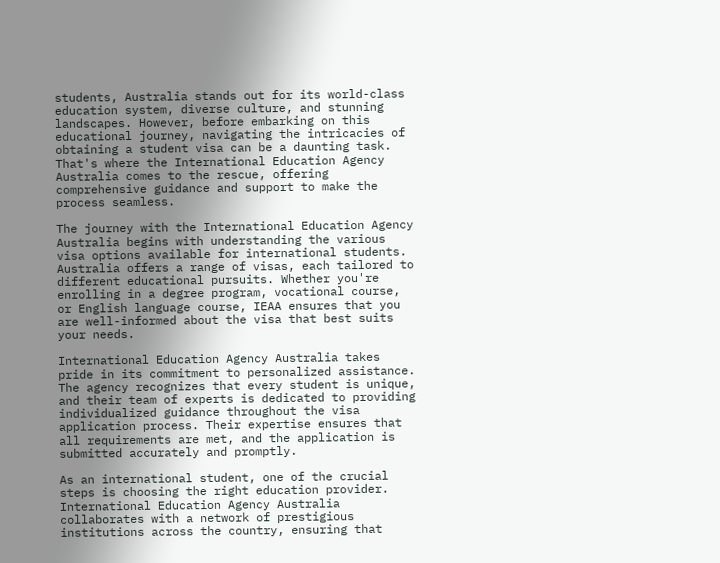students, Australia stands out for its world-class education system, diverse culture, and stunning landscapes. However, before embarking on this educational journey, navigating the intricacies of obtaining a student visa can be a daunting task. That's where the International Education Agency Australia comes to the rescue, offering comprehensive guidance and support to make the process seamless.

The journey with the International Education Agency Australia begins with understanding the various visa options available for international students. Australia offers a range of visas, each tailored to different educational pursuits. Whether you're enrolling in a degree program, vocational course, or English language course, IEAA ensures that you are well-informed about the visa that best suits your needs.

International Education Agency Australia takes pride in its commitment to personalized assistance. The agency recognizes that every student is unique, and their team of experts is dedicated to providing individualized guidance throughout the visa application process. Their expertise ensures that all requirements are met, and the application is submitted accurately and promptly.

As an international student, one of the crucial steps is choosing the right education provider. International Education Agency Australia collaborates with a network of prestigious institutions across the country, ensuring that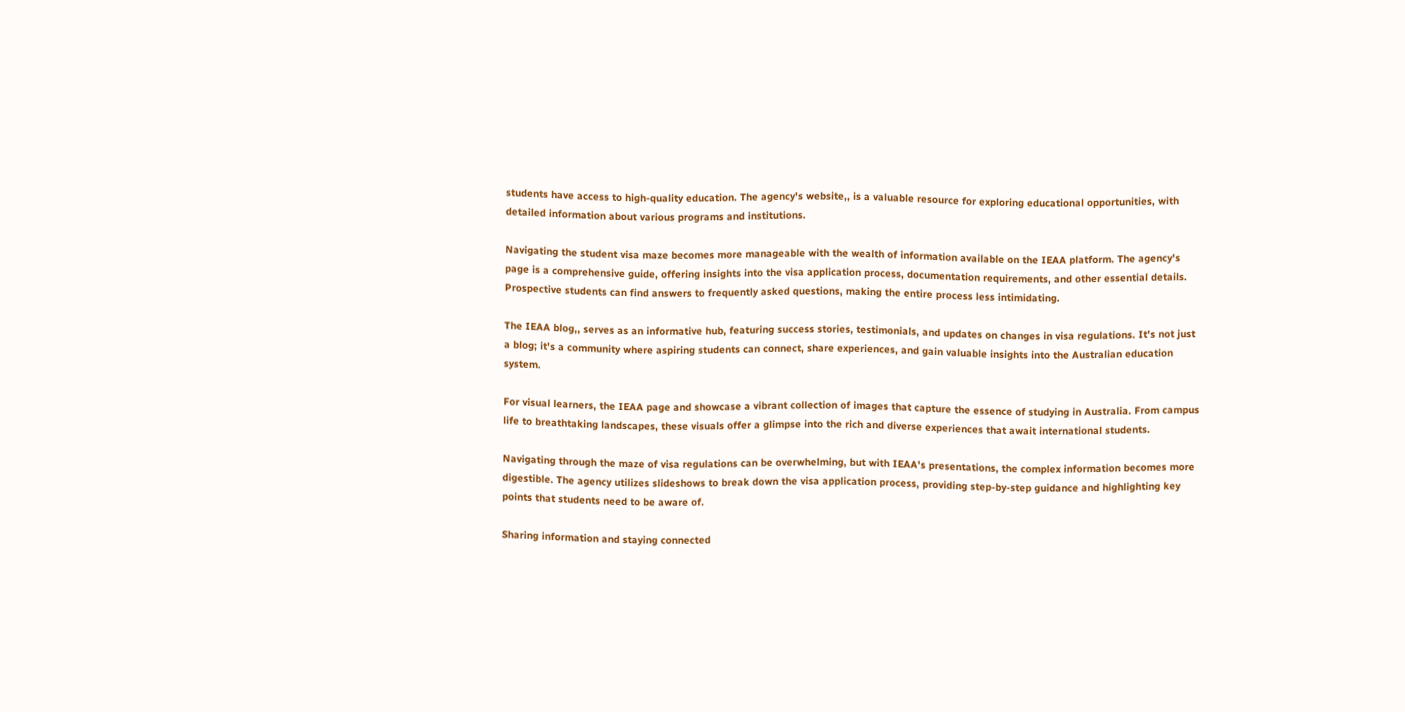students have access to high-quality education. The agency's website,, is a valuable resource for exploring educational opportunities, with detailed information about various programs and institutions.

Navigating the student visa maze becomes more manageable with the wealth of information available on the IEAA platform. The agency's page is a comprehensive guide, offering insights into the visa application process, documentation requirements, and other essential details. Prospective students can find answers to frequently asked questions, making the entire process less intimidating.

The IEAA blog,, serves as an informative hub, featuring success stories, testimonials, and updates on changes in visa regulations. It's not just a blog; it's a community where aspiring students can connect, share experiences, and gain valuable insights into the Australian education system.

For visual learners, the IEAA page and showcase a vibrant collection of images that capture the essence of studying in Australia. From campus life to breathtaking landscapes, these visuals offer a glimpse into the rich and diverse experiences that await international students.

Navigating through the maze of visa regulations can be overwhelming, but with IEAA's presentations, the complex information becomes more digestible. The agency utilizes slideshows to break down the visa application process, providing step-by-step guidance and highlighting key points that students need to be aware of.

Sharing information and staying connected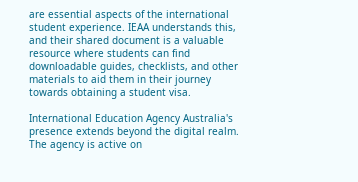are essential aspects of the international student experience. IEAA understands this, and their shared document is a valuable resource where students can find downloadable guides, checklists, and other materials to aid them in their journey towards obtaining a student visa.

International Education Agency Australia's presence extends beyond the digital realm. The agency is active on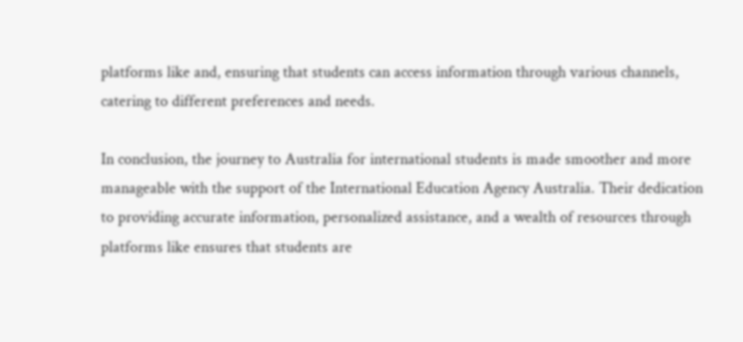platforms like and, ensuring that students can access information through various channels, catering to different preferences and needs.

In conclusion, the journey to Australia for international students is made smoother and more manageable with the support of the International Education Agency Australia. Their dedication to providing accurate information, personalized assistance, and a wealth of resources through platforms like ensures that students are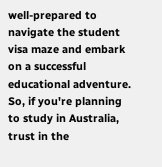well-prepared to navigate the student visa maze and embark on a successful educational adventure. So, if you're planning to study in Australia, trust in the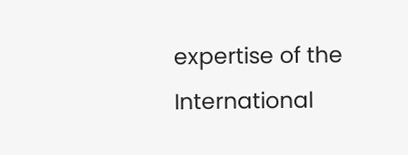expertise of the International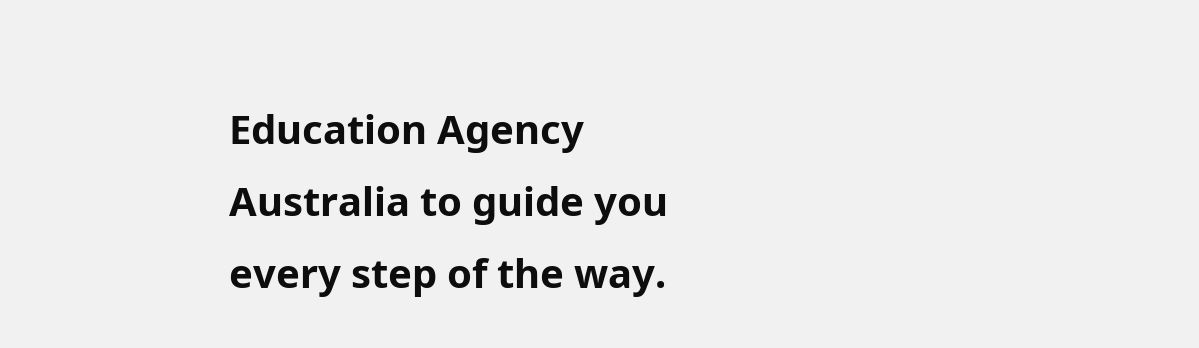Education Agency Australia to guide you every step of the way.